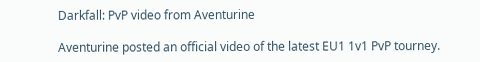Darkfall: PvP video from Aventurine

Aventurine posted an official video of the latest EU1 1v1 PvP tourney.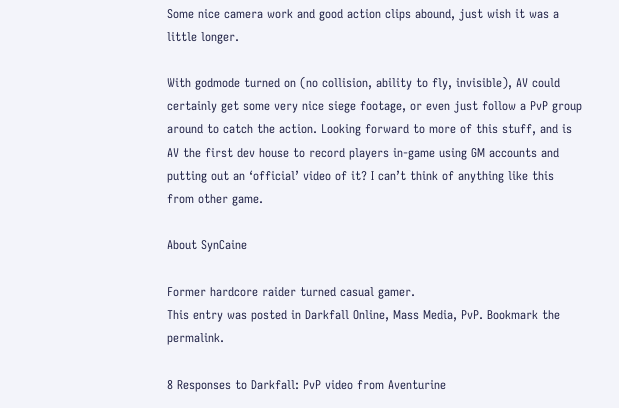Some nice camera work and good action clips abound, just wish it was a little longer.

With godmode turned on (no collision, ability to fly, invisible), AV could certainly get some very nice siege footage, or even just follow a PvP group around to catch the action. Looking forward to more of this stuff, and is AV the first dev house to record players in-game using GM accounts and putting out an ‘official’ video of it? I can’t think of anything like this from other game.

About SynCaine

Former hardcore raider turned casual gamer.
This entry was posted in Darkfall Online, Mass Media, PvP. Bookmark the permalink.

8 Responses to Darkfall: PvP video from Aventurine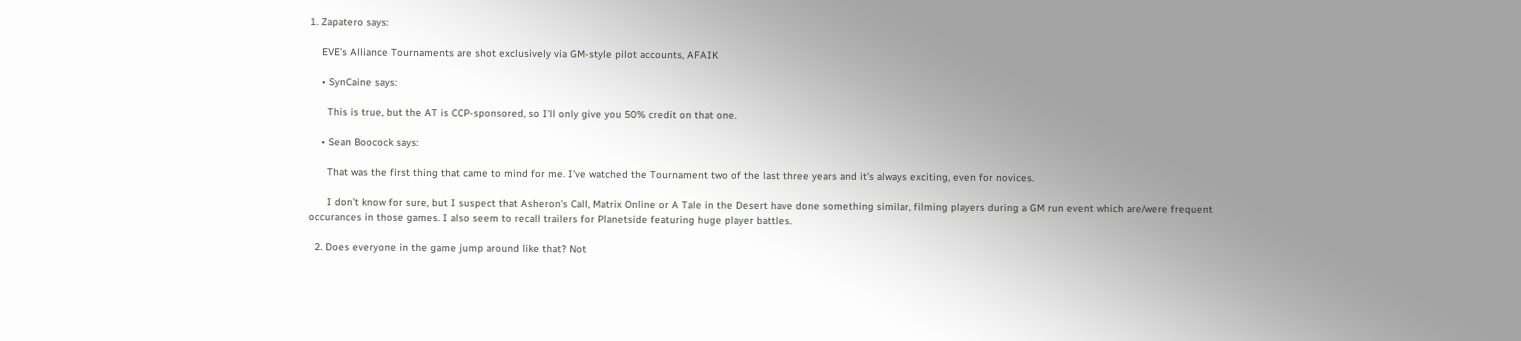1. Zapatero says:

    EVE’s Alliance Tournaments are shot exclusively via GM-style pilot accounts, AFAIK

    • SynCaine says:

      This is true, but the AT is CCP-sponsored, so I’ll only give you 50% credit on that one.

    • Sean Boocock says:

      That was the first thing that came to mind for me. I’ve watched the Tournament two of the last three years and it’s always exciting, even for novices.

      I don’t know for sure, but I suspect that Asheron’s Call, Matrix Online or A Tale in the Desert have done something similar, filming players during a GM run event which are/were frequent occurances in those games. I also seem to recall trailers for Planetside featuring huge player battles.

  2. Does everyone in the game jump around like that? Not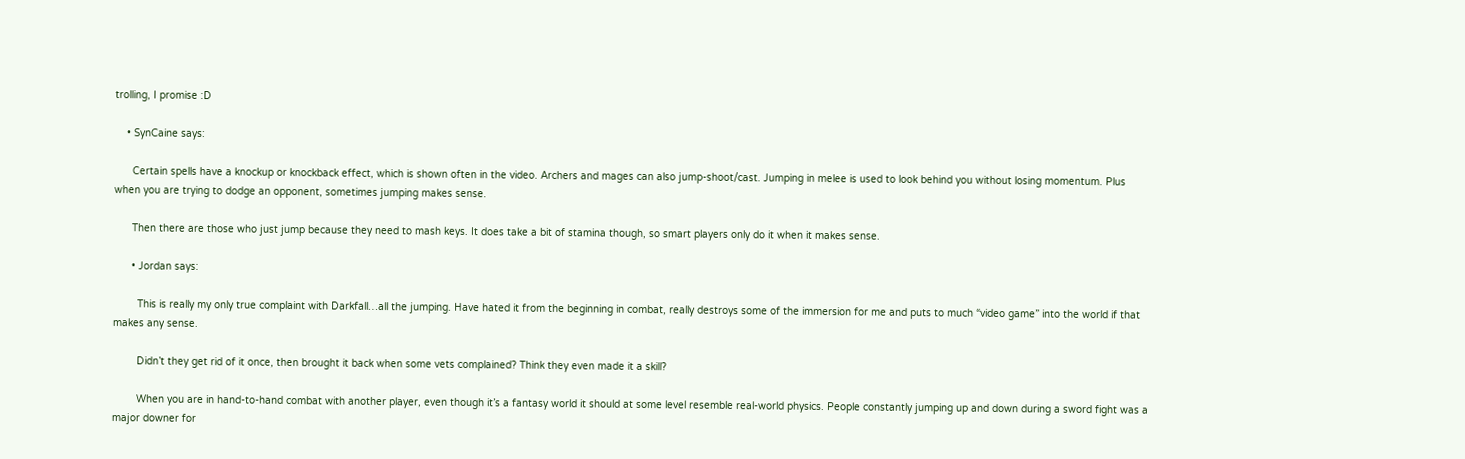trolling, I promise :D

    • SynCaine says:

      Certain spells have a knockup or knockback effect, which is shown often in the video. Archers and mages can also jump-shoot/cast. Jumping in melee is used to look behind you without losing momentum. Plus when you are trying to dodge an opponent, sometimes jumping makes sense.

      Then there are those who just jump because they need to mash keys. It does take a bit of stamina though, so smart players only do it when it makes sense.

      • Jordan says:

        This is really my only true complaint with Darkfall…all the jumping. Have hated it from the beginning in combat, really destroys some of the immersion for me and puts to much “video game” into the world if that makes any sense.

        Didn’t they get rid of it once, then brought it back when some vets complained? Think they even made it a skill?

        When you are in hand-to-hand combat with another player, even though it’s a fantasy world it should at some level resemble real-world physics. People constantly jumping up and down during a sword fight was a major downer for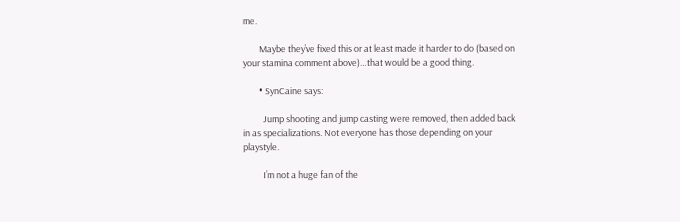me.

        Maybe they’ve fixed this or at least made it harder to do (based on your stamina comment above)…that would be a good thing.

        • SynCaine says:

          Jump shooting and jump casting were removed, then added back in as specializations. Not everyone has those depending on your playstyle.

          I’m not a huge fan of the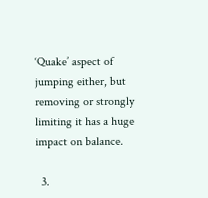‘Quake’ aspect of jumping either, but removing or strongly limiting it has a huge impact on balance.

  3.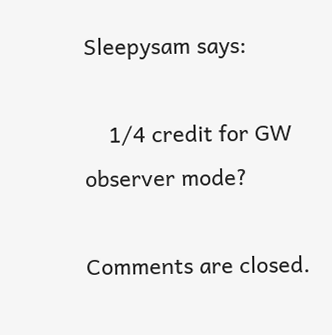Sleepysam says:

    1/4 credit for GW observer mode?

Comments are closed.